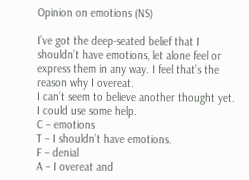Opinion on emotions (NS)

I’ve got the deep-seated belief that I shouldn’t have emotions, let alone feel or express them in any way. I feel that’s the reason why I overeat.
I can’t seem to believe another thought yet. I could use some help.
C – emotions
T – I shouldn’t have emotions.
F – denial
A – I overeat and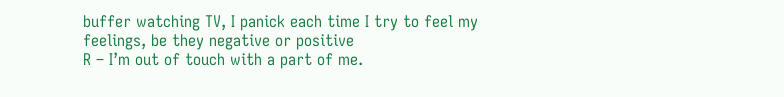buffer watching TV, I panick each time I try to feel my feelings, be they negative or positive
R – I’m out of touch with a part of me.